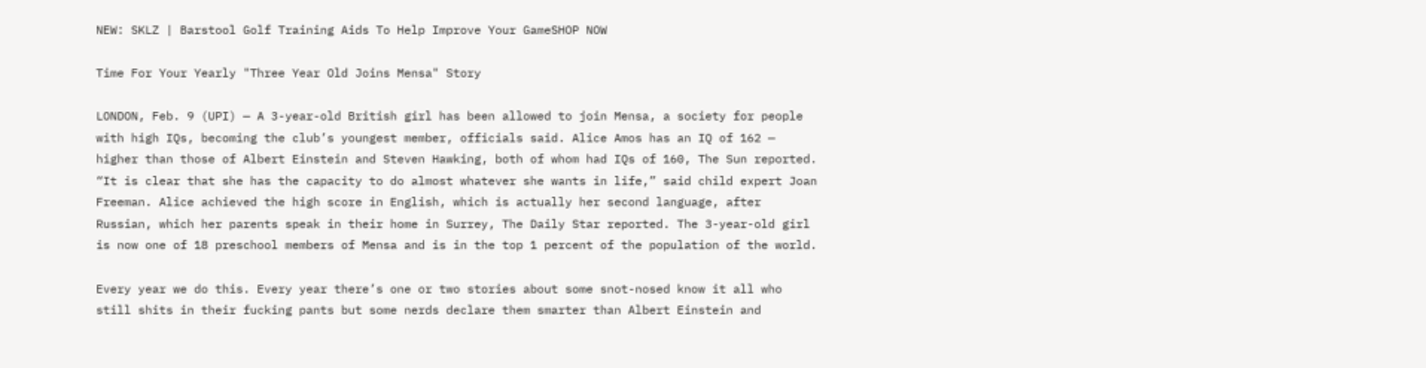NEW: SKLZ | Barstool Golf Training Aids To Help Improve Your GameSHOP NOW

Time For Your Yearly "Three Year Old Joins Mensa" Story

LONDON, Feb. 9 (UPI) — A 3-year-old British girl has been allowed to join Mensa, a society for people with high IQs, becoming the club’s youngest member, officials said. Alice Amos has an IQ of 162 — higher than those of Albert Einstein and Steven Hawking, both of whom had IQs of 160, The Sun reported. “It is clear that she has the capacity to do almost whatever she wants in life,” said child expert Joan Freeman. Alice achieved the high score in English, which is actually her second language, after Russian, which her parents speak in their home in Surrey, The Daily Star reported. The 3-year-old girl is now one of 18 preschool members of Mensa and is in the top 1 percent of the population of the world.

Every year we do this. Every year there’s one or two stories about some snot-nosed know it all who still shits in their fucking pants but some nerds declare them smarter than Albert Einstein and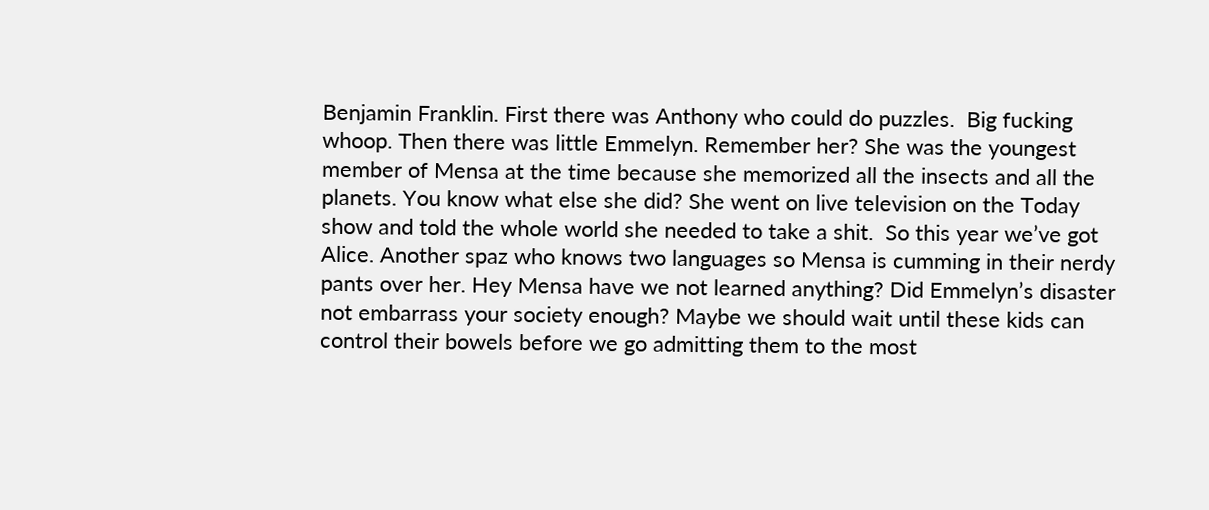Benjamin Franklin. First there was Anthony who could do puzzles.  Big fucking whoop. Then there was little Emmelyn. Remember her? She was the youngest member of Mensa at the time because she memorized all the insects and all the planets. You know what else she did? She went on live television on the Today show and told the whole world she needed to take a shit.  So this year we’ve got Alice. Another spaz who knows two languages so Mensa is cumming in their nerdy pants over her. Hey Mensa have we not learned anything? Did Emmelyn’s disaster not embarrass your society enough? Maybe we should wait until these kids can control their bowels before we go admitting them to the most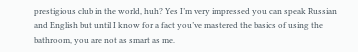prestigious club in the world, huh? Yes I’m very impressed you can speak Russian and English but until I know for a fact you’ve mastered the basics of using the bathroom, you are not as smart as me.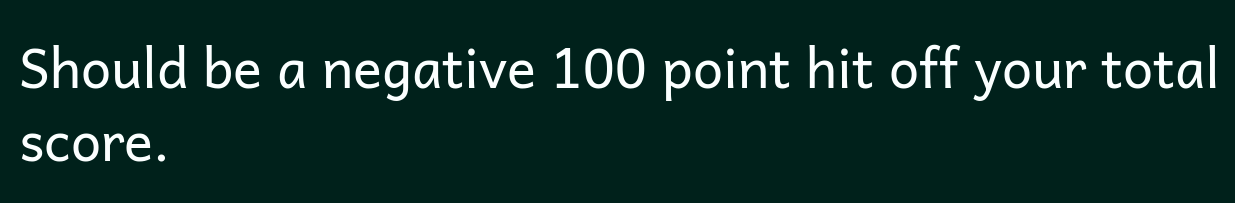Should be a negative 100 point hit off your total score.